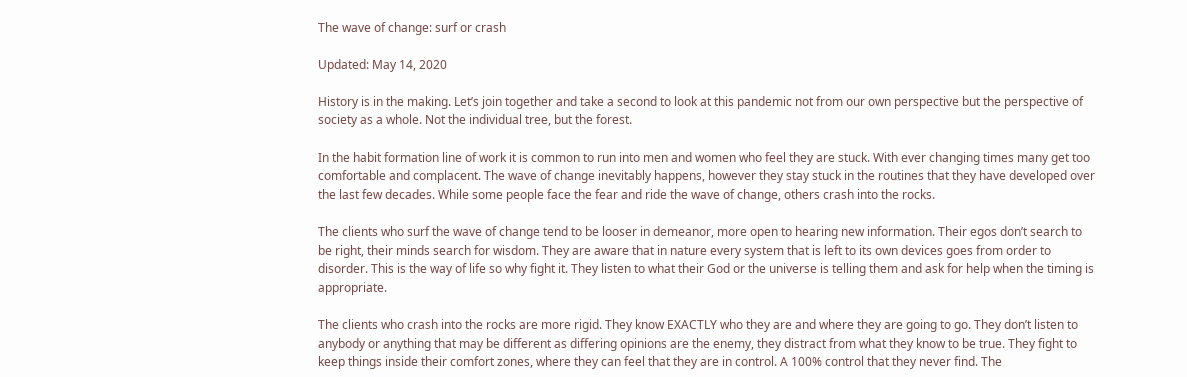The wave of change: surf or crash

Updated: May 14, 2020

History is in the making. Let’s join together and take a second to look at this pandemic not from our own perspective but the perspective of society as a whole. Not the individual tree, but the forest.

In the habit formation line of work it is common to run into men and women who feel they are stuck. With ever changing times many get too comfortable and complacent. The wave of change inevitably happens, however they stay stuck in the routines that they have developed over the last few decades. While some people face the fear and ride the wave of change, others crash into the rocks.

The clients who surf the wave of change tend to be looser in demeanor, more open to hearing new information. Their egos don’t search to be right, their minds search for wisdom. They are aware that in nature every system that is left to its own devices goes from order to disorder. This is the way of life so why fight it. They listen to what their God or the universe is telling them and ask for help when the timing is appropriate.

The clients who crash into the rocks are more rigid. They know EXACTLY who they are and where they are going to go. They don’t listen to anybody or anything that may be different as differing opinions are the enemy, they distract from what they know to be true. They fight to keep things inside their comfort zones, where they can feel that they are in control. A 100% control that they never find. The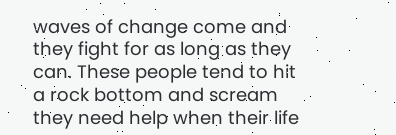waves of change come and they fight for as long as they can. These people tend to hit a rock bottom and scream they need help when their life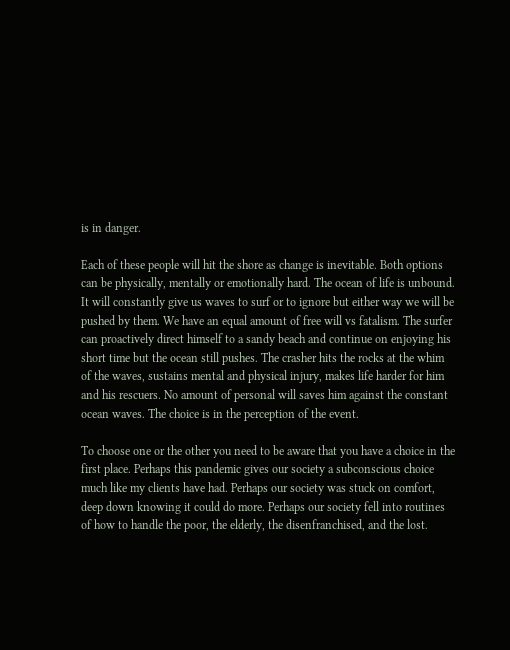is in danger.

Each of these people will hit the shore as change is inevitable. Both options can be physically, mentally or emotionally hard. The ocean of life is unbound. It will constantly give us waves to surf or to ignore but either way we will be pushed by them. We have an equal amount of free will vs fatalism. The surfer can proactively direct himself to a sandy beach and continue on enjoying his short time but the ocean still pushes. The crasher hits the rocks at the whim of the waves, sustains mental and physical injury, makes life harder for him and his rescuers. No amount of personal will saves him against the constant ocean waves. The choice is in the perception of the event.

To choose one or the other you need to be aware that you have a choice in the first place. Perhaps this pandemic gives our society a subconscious choice much like my clients have had. Perhaps our society was stuck on comfort, deep down knowing it could do more. Perhaps our society fell into routines of how to handle the poor, the elderly, the disenfranchised, and the lost.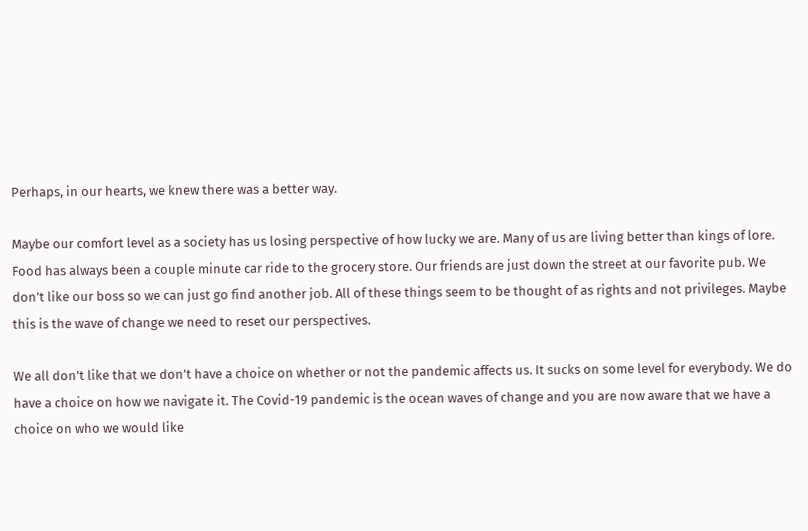Perhaps, in our hearts, we knew there was a better way.

Maybe our comfort level as a society has us losing perspective of how lucky we are. Many of us are living better than kings of lore. Food has always been a couple minute car ride to the grocery store. Our friends are just down the street at our favorite pub. We don’t like our boss so we can just go find another job. All of these things seem to be thought of as rights and not privileges. Maybe this is the wave of change we need to reset our perspectives.

We all don’t like that we don’t have a choice on whether or not the pandemic affects us. It sucks on some level for everybody. We do have a choice on how we navigate it. The Covid-19 pandemic is the ocean waves of change and you are now aware that we have a choice on who we would like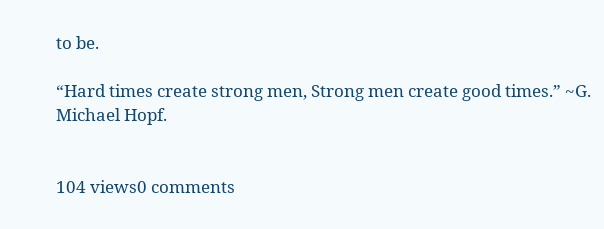to be.

“Hard times create strong men, Strong men create good times.” ~G. Michael Hopf.


104 views0 comments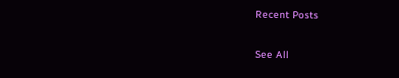Recent Posts

See All